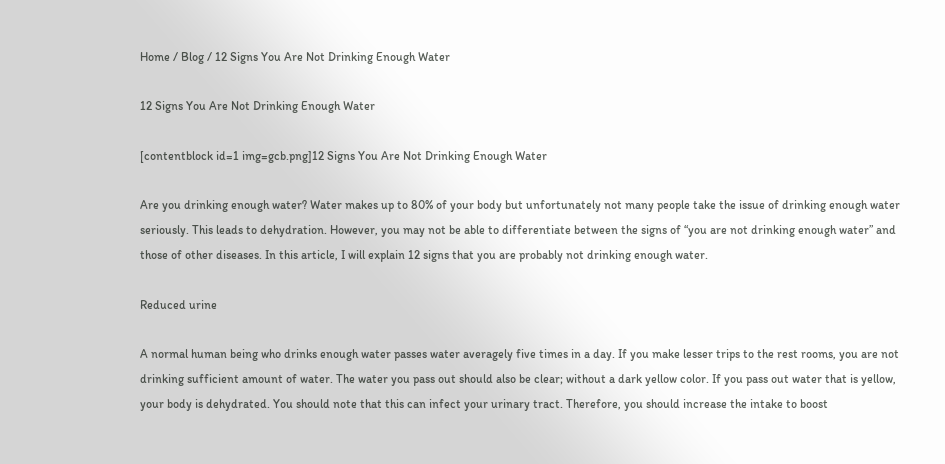Home / Blog / 12 Signs You Are Not Drinking Enough Water

12 Signs You Are Not Drinking Enough Water

[contentblock id=1 img=gcb.png]12 Signs You Are Not Drinking Enough Water

Are you drinking enough water? Water makes up to 80% of your body but unfortunately not many people take the issue of drinking enough water seriously. This leads to dehydration. However, you may not be able to differentiate between the signs of “you are not drinking enough water” and those of other diseases. In this article, I will explain 12 signs that you are probably not drinking enough water.

Reduced urine

A normal human being who drinks enough water passes water averagely five times in a day. If you make lesser trips to the rest rooms, you are not drinking sufficient amount of water. The water you pass out should also be clear; without a dark yellow color. If you pass out water that is yellow, your body is dehydrated. You should note that this can infect your urinary tract. Therefore, you should increase the intake to boost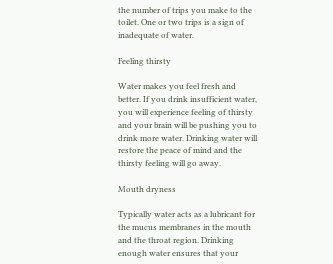the number of trips you make to the toilet. One or two trips is a sign of inadequate of water.

Feeling thirsty

Water makes you feel fresh and better. If you drink insufficient water, you will experience feeling of thirsty and your brain will be pushing you to drink more water. Drinking water will restore the peace of mind and the thirsty feeling will go away.

Mouth dryness

Typically water acts as a lubricant for the mucus membranes in the mouth and the throat region. Drinking enough water ensures that your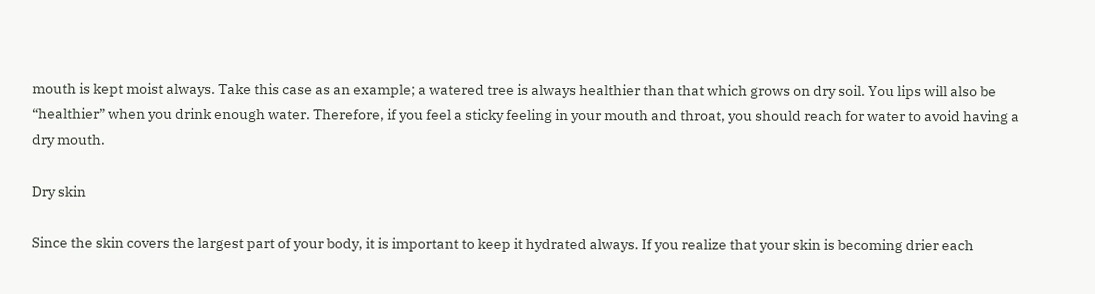mouth is kept moist always. Take this case as an example; a watered tree is always healthier than that which grows on dry soil. You lips will also be “healthier” when you drink enough water. Therefore, if you feel a sticky feeling in your mouth and throat, you should reach for water to avoid having a dry mouth.

Dry skin

Since the skin covers the largest part of your body, it is important to keep it hydrated always. If you realize that your skin is becoming drier each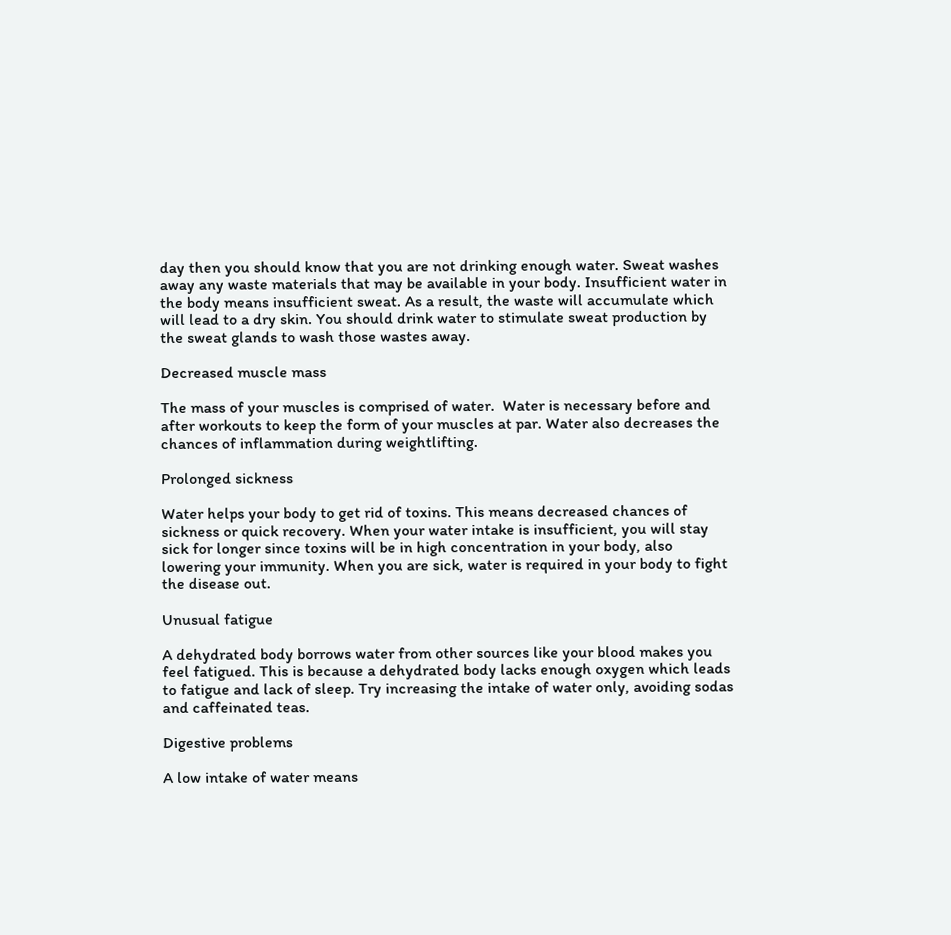day then you should know that you are not drinking enough water. Sweat washes away any waste materials that may be available in your body. Insufficient water in the body means insufficient sweat. As a result, the waste will accumulate which will lead to a dry skin. You should drink water to stimulate sweat production by the sweat glands to wash those wastes away.

Decreased muscle mass

The mass of your muscles is comprised of water.  Water is necessary before and after workouts to keep the form of your muscles at par. Water also decreases the chances of inflammation during weightlifting.

Prolonged sickness

Water helps your body to get rid of toxins. This means decreased chances of sickness or quick recovery. When your water intake is insufficient, you will stay sick for longer since toxins will be in high concentration in your body, also lowering your immunity. When you are sick, water is required in your body to fight the disease out.

Unusual fatigue

A dehydrated body borrows water from other sources like your blood makes you feel fatigued. This is because a dehydrated body lacks enough oxygen which leads to fatigue and lack of sleep. Try increasing the intake of water only, avoiding sodas and caffeinated teas.

Digestive problems

A low intake of water means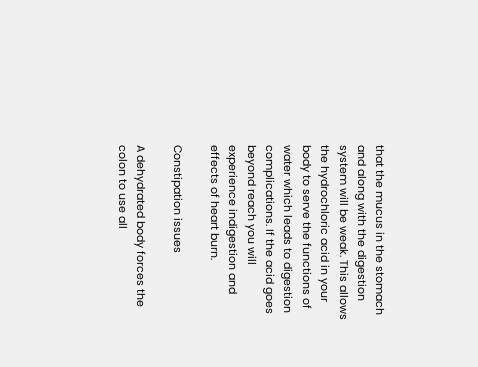that the mucus in the stomach and along with the digestion system will be weak. This allows the hydrochloric acid in your body to serve the functions of water which leads to digestion complications. If the acid goes beyond reach you will experience indigestion and effects of heart burn.

Constipation issues

A dehydrated body forces the colon to use all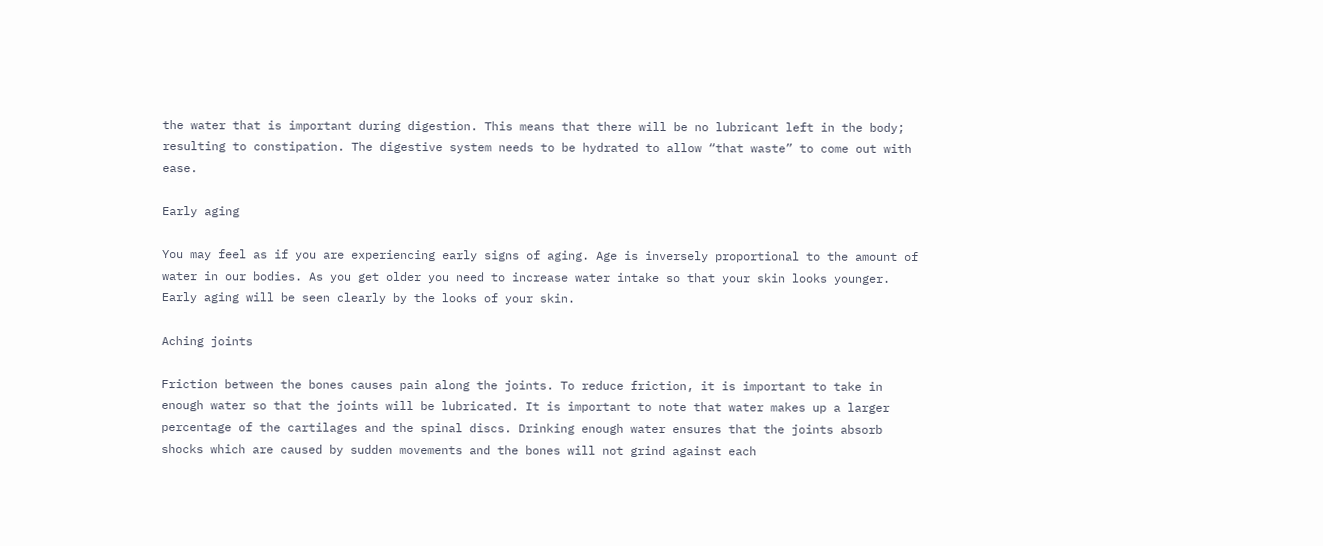the water that is important during digestion. This means that there will be no lubricant left in the body; resulting to constipation. The digestive system needs to be hydrated to allow “that waste” to come out with ease.

Early aging

You may feel as if you are experiencing early signs of aging. Age is inversely proportional to the amount of water in our bodies. As you get older you need to increase water intake so that your skin looks younger. Early aging will be seen clearly by the looks of your skin.

Aching joints

Friction between the bones causes pain along the joints. To reduce friction, it is important to take in enough water so that the joints will be lubricated. It is important to note that water makes up a larger percentage of the cartilages and the spinal discs. Drinking enough water ensures that the joints absorb shocks which are caused by sudden movements and the bones will not grind against each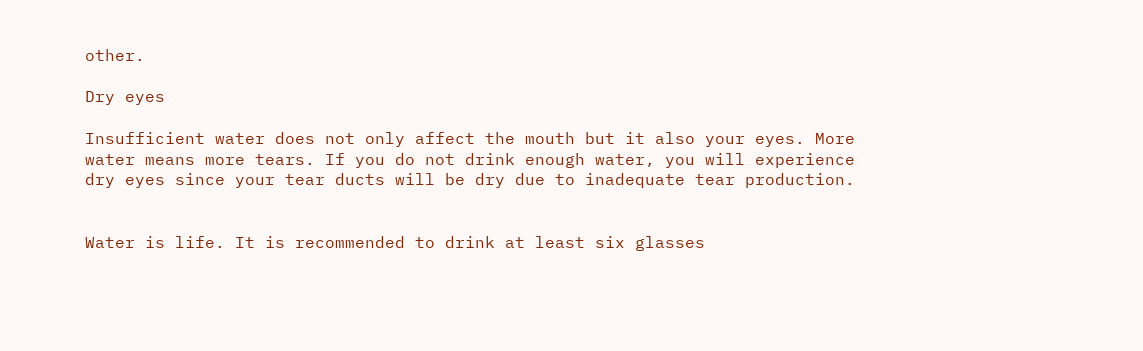other.

Dry eyes

Insufficient water does not only affect the mouth but it also your eyes. More water means more tears. If you do not drink enough water, you will experience dry eyes since your tear ducts will be dry due to inadequate tear production.


Water is life. It is recommended to drink at least six glasses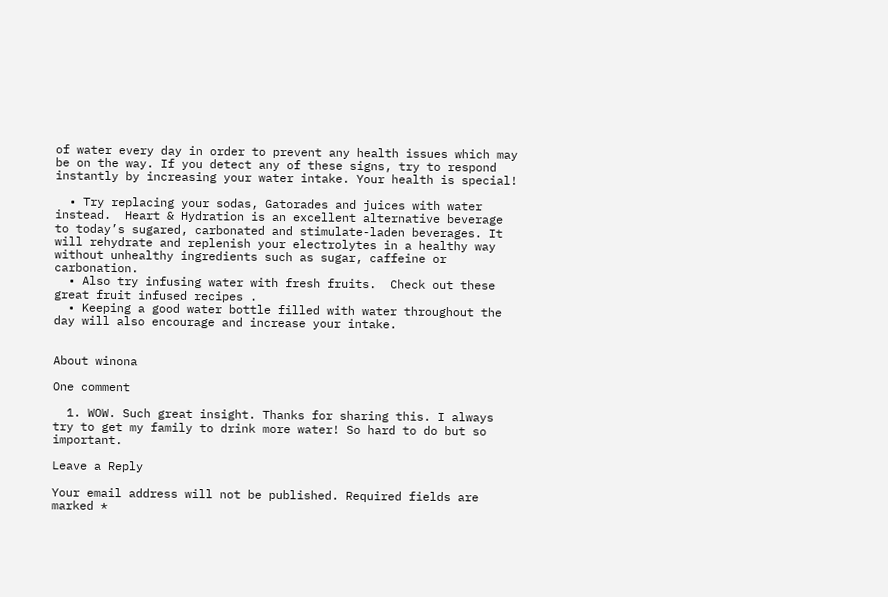of water every day in order to prevent any health issues which may be on the way. If you detect any of these signs, try to respond instantly by increasing your water intake. Your health is special!

  • Try replacing your sodas, Gatorades and juices with water instead.  Heart & Hydration is an excellent alternative beverage to today’s sugared, carbonated and stimulate-laden beverages. It will rehydrate and replenish your electrolytes in a healthy way without unhealthy ingredients such as sugar, caffeine or carbonation.
  • Also try infusing water with fresh fruits.  Check out these great fruit infused recipes .
  • Keeping a good water bottle filled with water throughout the day will also encourage and increase your intake.


About winona

One comment

  1. WOW. Such great insight. Thanks for sharing this. I always try to get my family to drink more water! So hard to do but so important.

Leave a Reply

Your email address will not be published. Required fields are marked *